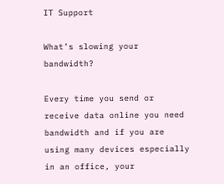IT Support

What’s slowing your bandwidth?

Every time you send or receive data online you need bandwidth and if you are using many devices especially in an office, your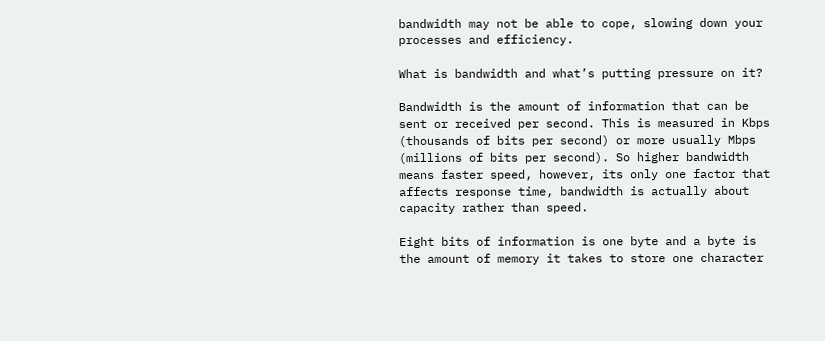bandwidth may not be able to cope, slowing down your processes and efficiency.

What is bandwidth and what’s putting pressure on it?

Bandwidth is the amount of information that can be sent or received per second. This is measured in Kbps (thousands of bits per second) or more usually Mbps (millions of bits per second). So higher bandwidth means faster speed, however, its only one factor that affects response time, bandwidth is actually about capacity rather than speed.

Eight bits of information is one byte and a byte is the amount of memory it takes to store one character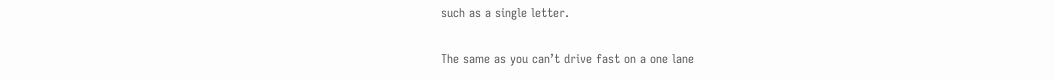such as a single letter.

The same as you can’t drive fast on a one lane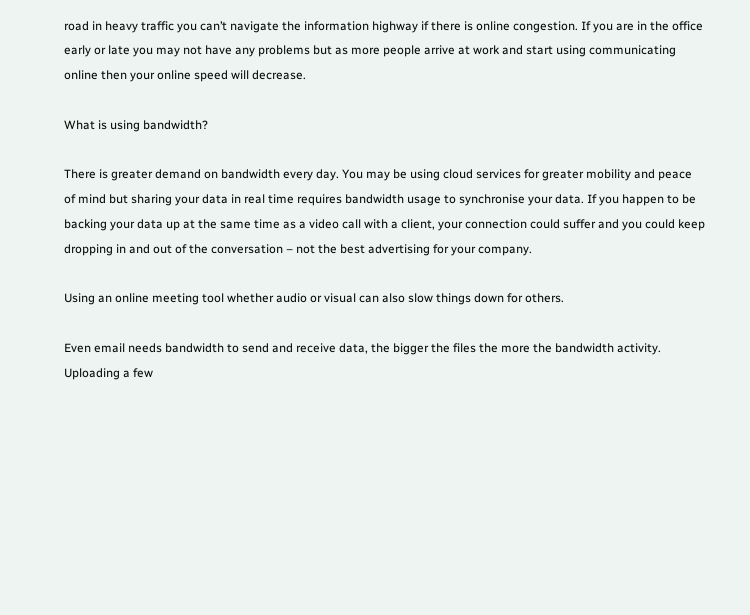road in heavy traffic you can’t navigate the information highway if there is online congestion. If you are in the office early or late you may not have any problems but as more people arrive at work and start using communicating online then your online speed will decrease.

What is using bandwidth?

There is greater demand on bandwidth every day. You may be using cloud services for greater mobility and peace of mind but sharing your data in real time requires bandwidth usage to synchronise your data. If you happen to be backing your data up at the same time as a video call with a client, your connection could suffer and you could keep dropping in and out of the conversation – not the best advertising for your company.

Using an online meeting tool whether audio or visual can also slow things down for others.

Even email needs bandwidth to send and receive data, the bigger the files the more the bandwidth activity. Uploading a few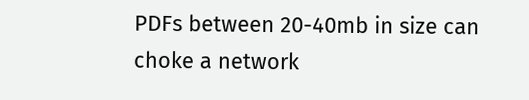PDFs between 20-40mb in size can choke a network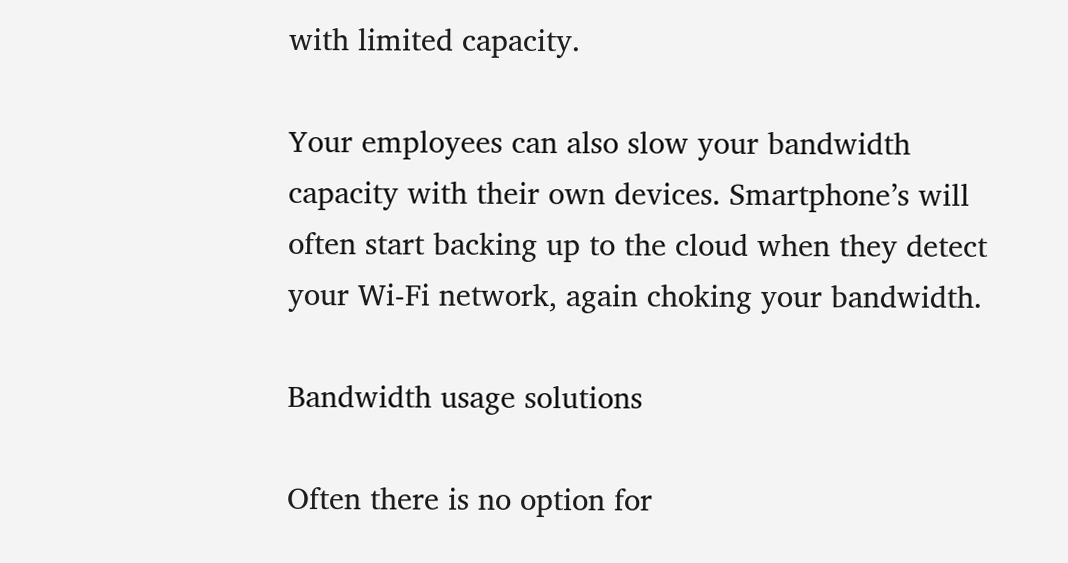with limited capacity.

Your employees can also slow your bandwidth capacity with their own devices. Smartphone’s will often start backing up to the cloud when they detect your Wi-Fi network, again choking your bandwidth.

Bandwidth usage solutions

Often there is no option for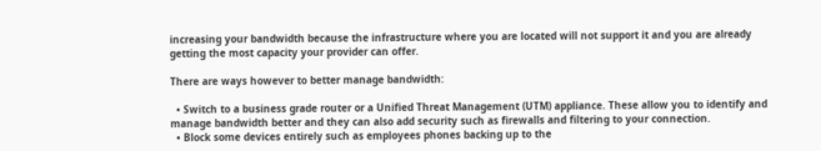increasing your bandwidth because the infrastructure where you are located will not support it and you are already getting the most capacity your provider can offer.

There are ways however to better manage bandwidth:

  • Switch to a business grade router or a Unified Threat Management (UTM) appliance. These allow you to identify and manage bandwidth better and they can also add security such as firewalls and filtering to your connection.
  • Block some devices entirely such as employees phones backing up to the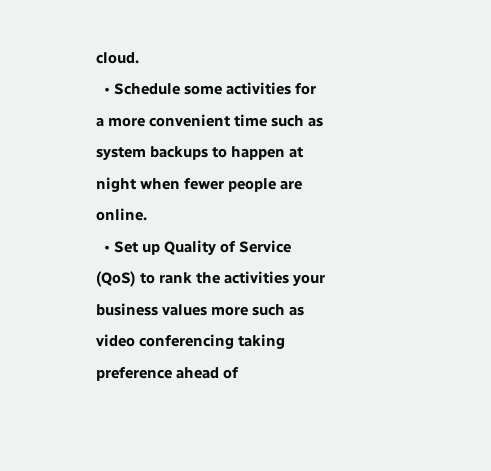cloud.
  • Schedule some activities for a more convenient time such as system backups to happen at night when fewer people are online.
  • Set up Quality of Service (QoS) to rank the activities your business values more such as video conferencing taking preference ahead of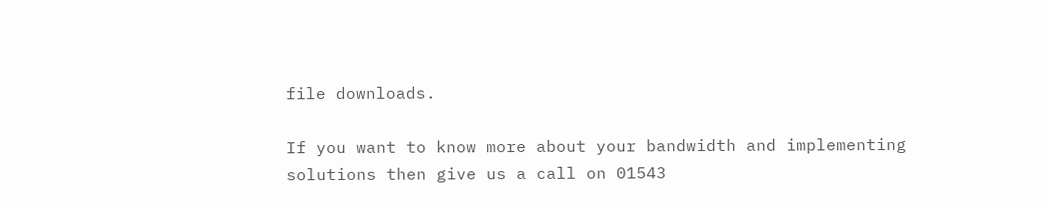file downloads.

If you want to know more about your bandwidth and implementing solutions then give us a call on 01543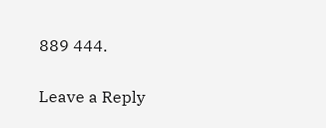889 444.

Leave a Reply